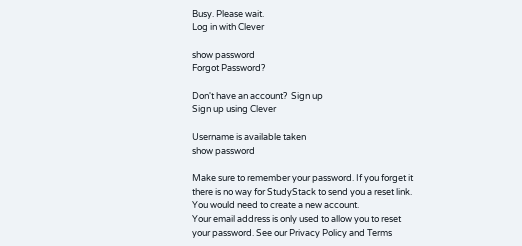Busy. Please wait.
Log in with Clever

show password
Forgot Password?

Don't have an account?  Sign up
Sign up using Clever

Username is available taken
show password

Make sure to remember your password. If you forget it there is no way for StudyStack to send you a reset link. You would need to create a new account.
Your email address is only used to allow you to reset your password. See our Privacy Policy and Terms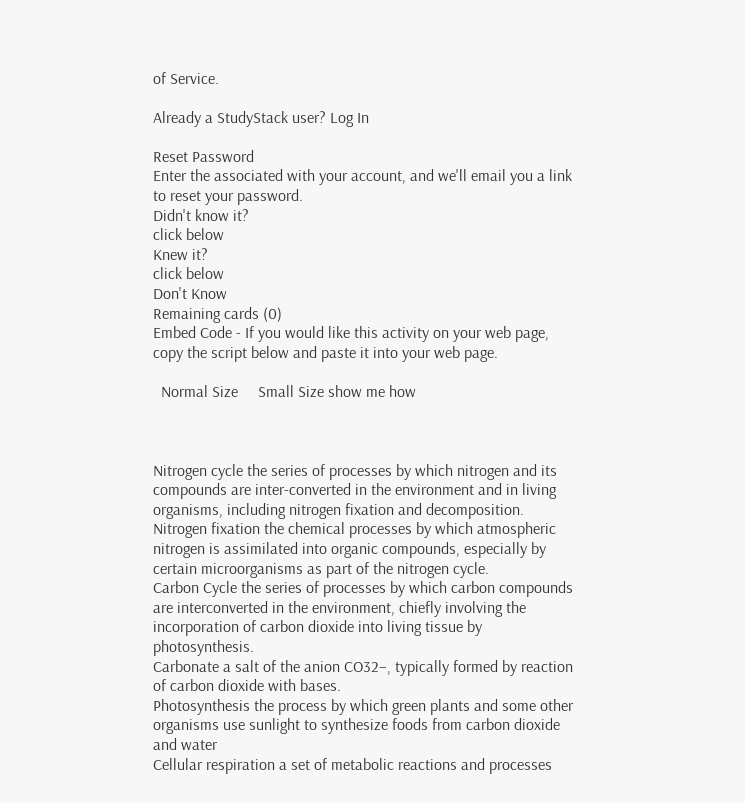of Service.

Already a StudyStack user? Log In

Reset Password
Enter the associated with your account, and we'll email you a link to reset your password.
Didn't know it?
click below
Knew it?
click below
Don't Know
Remaining cards (0)
Embed Code - If you would like this activity on your web page, copy the script below and paste it into your web page.

  Normal Size     Small Size show me how



Nitrogen cycle the series of processes by which nitrogen and its compounds are inter-converted in the environment and in living organisms, including nitrogen fixation and decomposition.
Nitrogen fixation the chemical processes by which atmospheric nitrogen is assimilated into organic compounds, especially by certain microorganisms as part of the nitrogen cycle.
Carbon Cycle the series of processes by which carbon compounds are interconverted in the environment, chiefly involving the incorporation of carbon dioxide into living tissue by photosynthesis.
Carbonate a salt of the anion CO32–, typically formed by reaction of carbon dioxide with bases.
Photosynthesis the process by which green plants and some other organisms use sunlight to synthesize foods from carbon dioxide and water
Cellular respiration a set of metabolic reactions and processes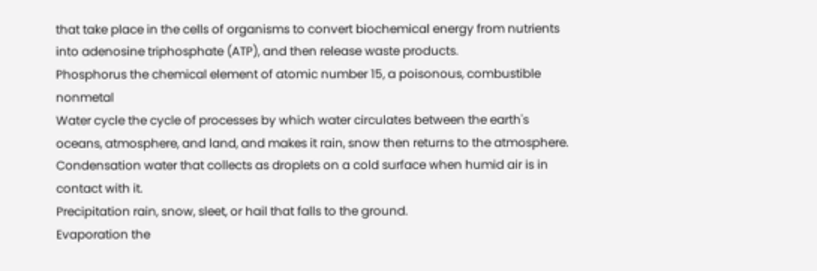that take place in the cells of organisms to convert biochemical energy from nutrients into adenosine triphosphate (ATP), and then release waste products.
Phosphorus the chemical element of atomic number 15, a poisonous, combustible nonmetal
Water cycle the cycle of processes by which water circulates between the earth's oceans, atmosphere, and land, and makes it rain, snow then returns to the atmosphere.
Condensation water that collects as droplets on a cold surface when humid air is in contact with it.
Precipitation rain, snow, sleet, or hail that falls to the ground.
Evaporation the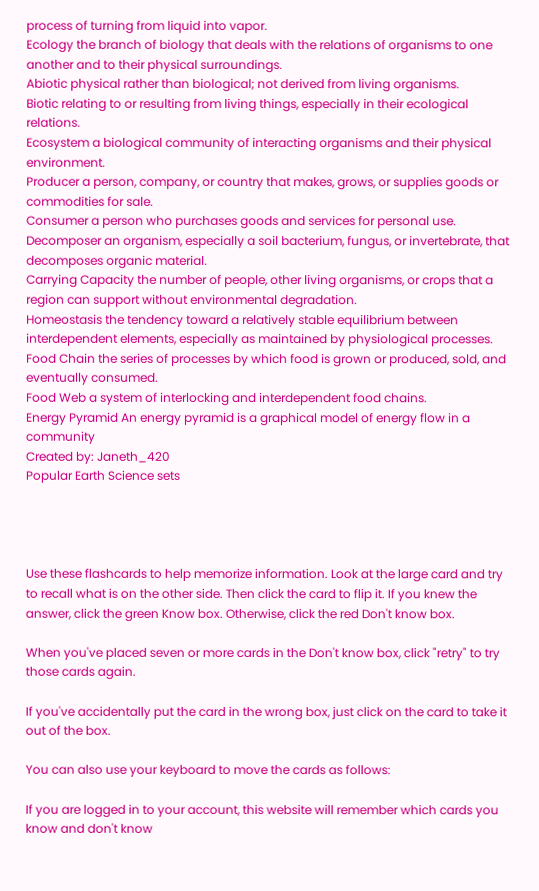process of turning from liquid into vapor.
Ecology the branch of biology that deals with the relations of organisms to one another and to their physical surroundings.
Abiotic physical rather than biological; not derived from living organisms.
Biotic relating to or resulting from living things, especially in their ecological relations.
Ecosystem a biological community of interacting organisms and their physical environment.
Producer a person, company, or country that makes, grows, or supplies goods or commodities for sale.
Consumer a person who purchases goods and services for personal use.
Decomposer an organism, especially a soil bacterium, fungus, or invertebrate, that decomposes organic material.
Carrying Capacity the number of people, other living organisms, or crops that a region can support without environmental degradation.
Homeostasis the tendency toward a relatively stable equilibrium between interdependent elements, especially as maintained by physiological processes.
Food Chain the series of processes by which food is grown or produced, sold, and eventually consumed.
Food Web a system of interlocking and interdependent food chains.
Energy Pyramid An energy pyramid is a graphical model of energy flow in a community
Created by: Janeth_420
Popular Earth Science sets




Use these flashcards to help memorize information. Look at the large card and try to recall what is on the other side. Then click the card to flip it. If you knew the answer, click the green Know box. Otherwise, click the red Don't know box.

When you've placed seven or more cards in the Don't know box, click "retry" to try those cards again.

If you've accidentally put the card in the wrong box, just click on the card to take it out of the box.

You can also use your keyboard to move the cards as follows:

If you are logged in to your account, this website will remember which cards you know and don't know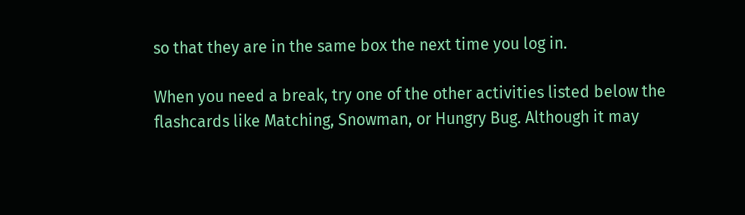so that they are in the same box the next time you log in.

When you need a break, try one of the other activities listed below the flashcards like Matching, Snowman, or Hungry Bug. Although it may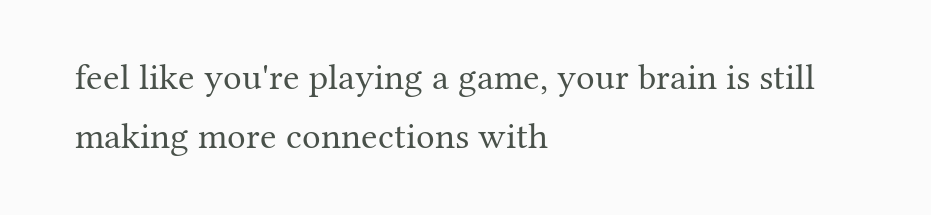feel like you're playing a game, your brain is still making more connections with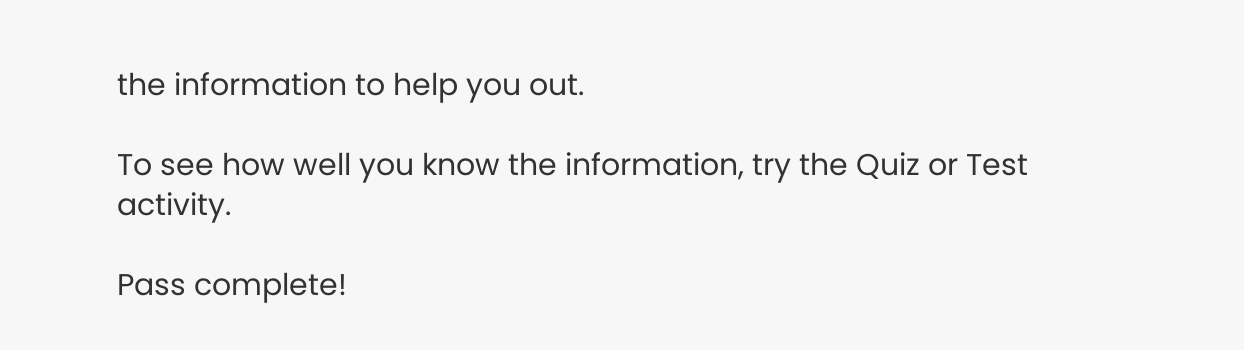the information to help you out.

To see how well you know the information, try the Quiz or Test activity.

Pass complete!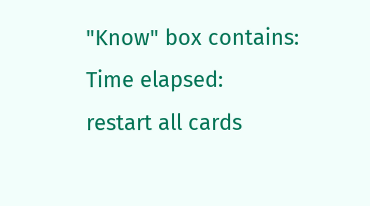"Know" box contains:
Time elapsed:
restart all cards